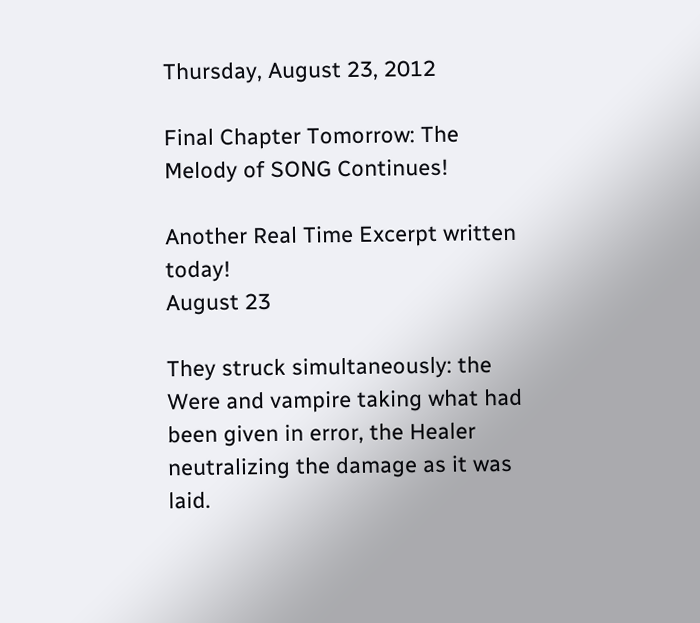Thursday, August 23, 2012

Final Chapter Tomorrow: The Melody of SONG Continues!

Another Real Time Excerpt written today!
August 23

They struck simultaneously: the Were and vampire taking what had been given in error, the Healer neutralizing the damage as it was laid.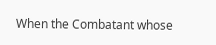When the Combatant whose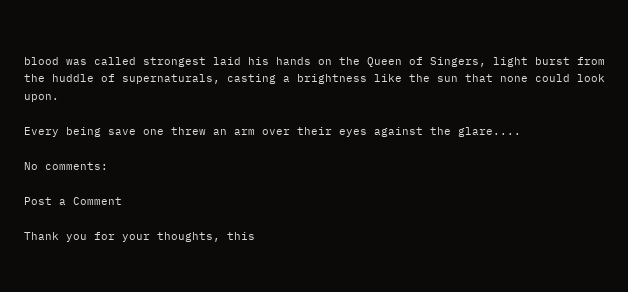blood was called strongest laid his hands on the Queen of Singers, light burst from the huddle of supernaturals, casting a brightness like the sun that none could look upon.

Every being save one threw an arm over their eyes against the glare....

No comments:

Post a Comment

Thank you for your thoughts, this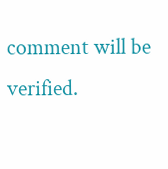comment will be verified.